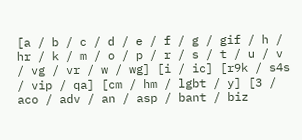[a / b / c / d / e / f / g / gif / h / hr / k / m / o / p / r / s / t / u / v / vg / vr / w / wg] [i / ic] [r9k / s4s / vip / qa] [cm / hm / lgbt / y] [3 / aco / adv / an / asp / bant / biz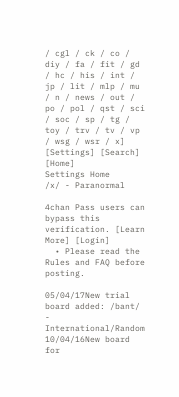/ cgl / ck / co / diy / fa / fit / gd / hc / his / int / jp / lit / mlp / mu / n / news / out / po / pol / qst / sci / soc / sp / tg / toy / trv / tv / vp / wsg / wsr / x] [Settings] [Search] [Home]
Settings Home
/x/ - Paranormal

4chan Pass users can bypass this verification. [Learn More] [Login]
  • Please read the Rules and FAQ before posting.

05/04/17New trial board added: /bant/ - International/Random
10/04/16New board for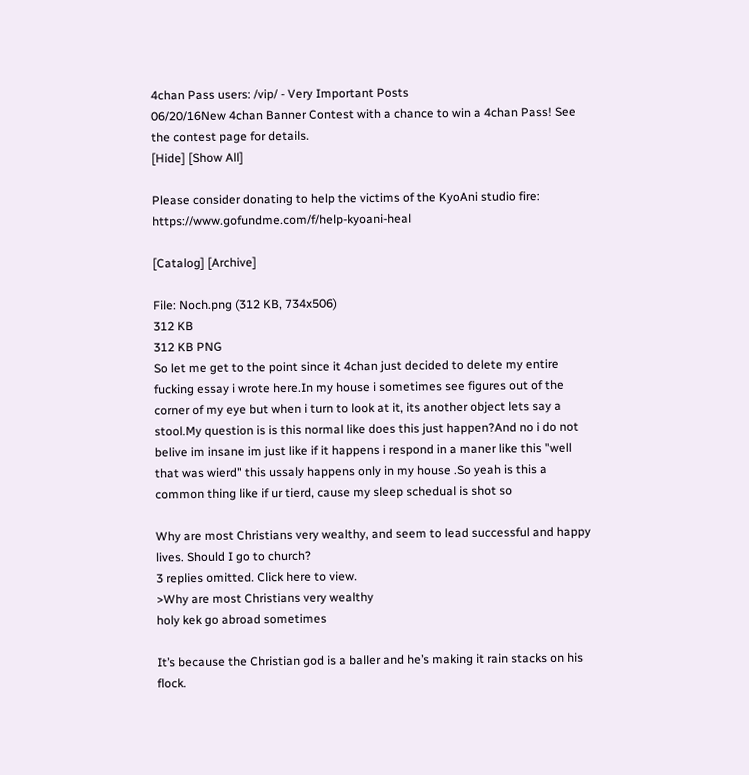4chan Pass users: /vip/ - Very Important Posts
06/20/16New 4chan Banner Contest with a chance to win a 4chan Pass! See the contest page for details.
[Hide] [Show All]

Please consider donating to help the victims of the KyoAni studio fire: https://www.gofundme.com/f/help-kyoani-heal

[Catalog] [Archive]

File: Noch.png (312 KB, 734x506)
312 KB
312 KB PNG
So let me get to the point since it 4chan just decided to delete my entire fucking essay i wrote here.In my house i sometimes see figures out of the corner of my eye but when i turn to look at it, its another object lets say a stool.My question is is this normal like does this just happen?And no i do not belive im insane im just like if it happens i respond in a maner like this "well that was wierd" this ussaly happens only in my house .So yeah is this a common thing like if ur tierd, cause my sleep schedual is shot so

Why are most Christians very wealthy, and seem to lead successful and happy lives. Should I go to church?
3 replies omitted. Click here to view.
>Why are most Christians very wealthy
holy kek go abroad sometimes

It’s because the Christian god is a baller and he’s making it rain stacks on his flock.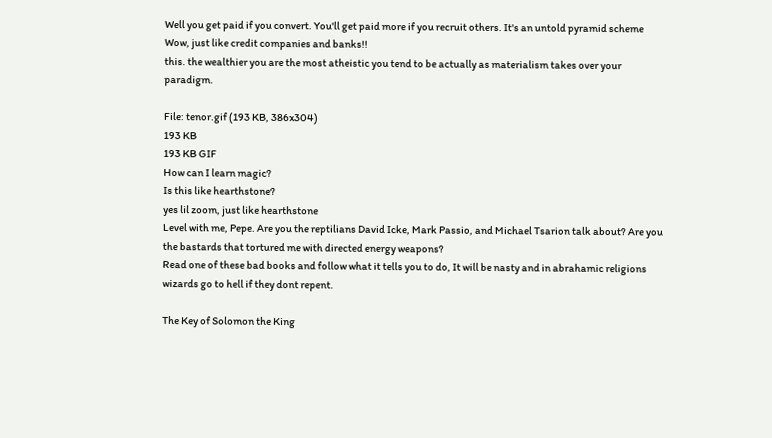Well you get paid if you convert. You'll get paid more if you recruit others. It's an untold pyramid scheme
Wow, just like credit companies and banks!!
this. the wealthier you are the most atheistic you tend to be actually as materialism takes over your paradigm.

File: tenor.gif (193 KB, 386x304)
193 KB
193 KB GIF
How can I learn magic?
Is this like hearthstone?
yes lil zoom, just like hearthstone
Level with me, Pepe. Are you the reptilians David Icke, Mark Passio, and Michael Tsarion talk about? Are you the bastards that tortured me with directed energy weapons?
Read one of these bad books and follow what it tells you to do, It will be nasty and in abrahamic religions wizards go to hell if they dont repent.

The Key of Solomon the King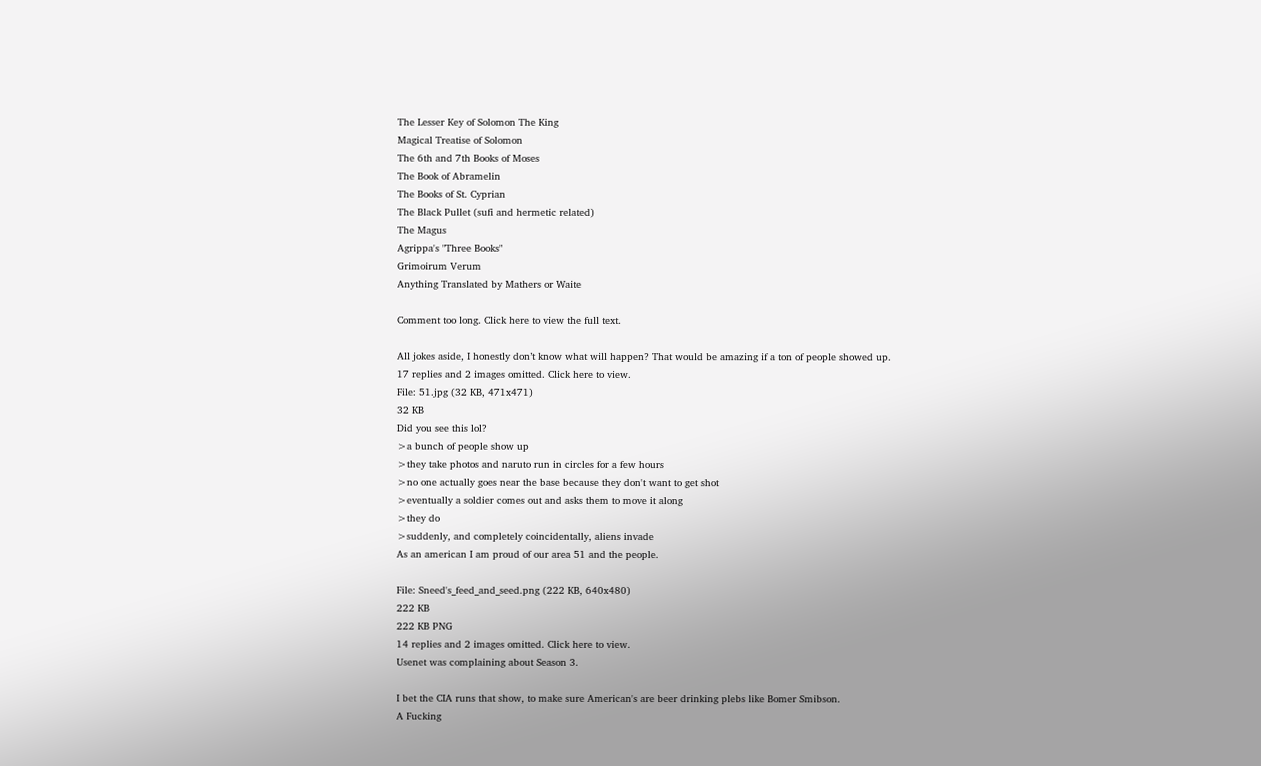The Lesser Key of Solomon The King
Magical Treatise of Solomon
The 6th and 7th Books of Moses
The Book of Abramelin
The Books of St. Cyprian
The Black Pullet (sufi and hermetic related)
The Magus
Agrippa's "Three Books"
Grimoirum Verum
Anything Translated by Mathers or Waite

Comment too long. Click here to view the full text.

All jokes aside, I honestly don’t know what will happen? That would be amazing if a ton of people showed up.
17 replies and 2 images omitted. Click here to view.
File: 51.jpg (32 KB, 471x471)
32 KB
Did you see this lol?
>a bunch of people show up
>they take photos and naruto run in circles for a few hours
>no one actually goes near the base because they don't want to get shot
>eventually a soldier comes out and asks them to move it along
>they do
>suddenly, and completely coincidentally, aliens invade
As an american I am proud of our area 51 and the people.

File: Sneed's_feed_and_seed.png (222 KB, 640x480)
222 KB
222 KB PNG
14 replies and 2 images omitted. Click here to view.
Usenet was complaining about Season 3.

I bet the CIA runs that show, to make sure American's are beer drinking plebs like Bomer Smibson.
A Fucking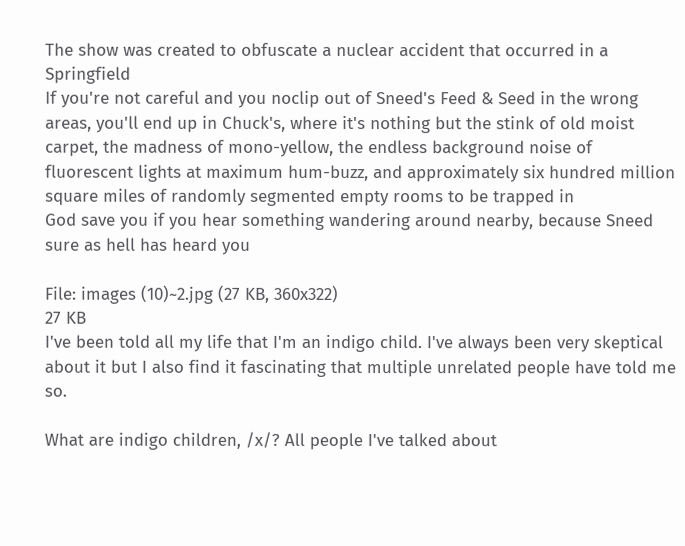The show was created to obfuscate a nuclear accident that occurred in a Springfield
If you're not careful and you noclip out of Sneed's Feed & Seed in the wrong areas, you'll end up in Chuck's, where it's nothing but the stink of old moist carpet, the madness of mono-yellow, the endless background noise of fluorescent lights at maximum hum-buzz, and approximately six hundred million square miles of randomly segmented empty rooms to be trapped in
God save you if you hear something wandering around nearby, because Sneed sure as hell has heard you

File: images (10)~2.jpg (27 KB, 360x322)
27 KB
I've been told all my life that I'm an indigo child. I've always been very skeptical about it but I also find it fascinating that multiple unrelated people have told me so.

What are indigo children, /x/? All people I've talked about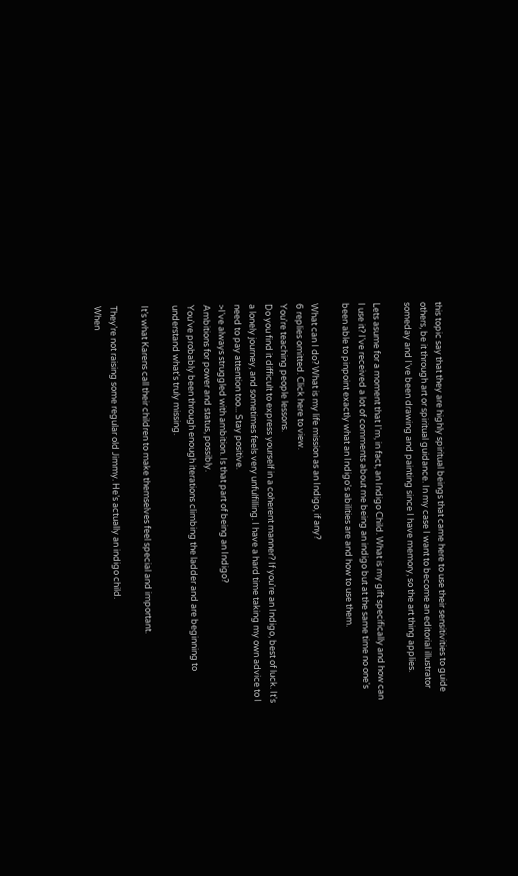this topic say that they are highly spiritual beings that came here to use their sensitivities to guide others, be it through art or spiritual guidance. In my case I want to become an editorial illustrator someday and I've been drawing and painting since I have memory, so the art thing applies.

Lets asume for a moment that I'm, in fact, an Indigo Child. What is my gift specifically and how can I use it? I've received a lot of comments about me being an indigo but at the same time no one's been able to pinpoint exactly what an Indigo's abilities are and how to use them.

What can I do? What is my life mission as an Indigo, if any?
6 replies omitted. Click here to view.
You're teaching people lessons.
Do you find it difficult to express yourself in a coherent manner? If you're an Indigo, best of luck. It's a lonely journey, and sometimes feels very unfulfilling. I have a hard time taking my own advice to I need to pay attention too... Stay positive.
>I've always struggled with ambition. Is that part of being an Indigo?
Ambitions for power and status, possibly.
You've probably been through enough iterations climbing the ladder and are beginning to understand what's truly missing.

It’s what Karens call their children to make themselves feel special and important.

They’re not raising some regular old Jimmy. He’s actually an indigo child.
When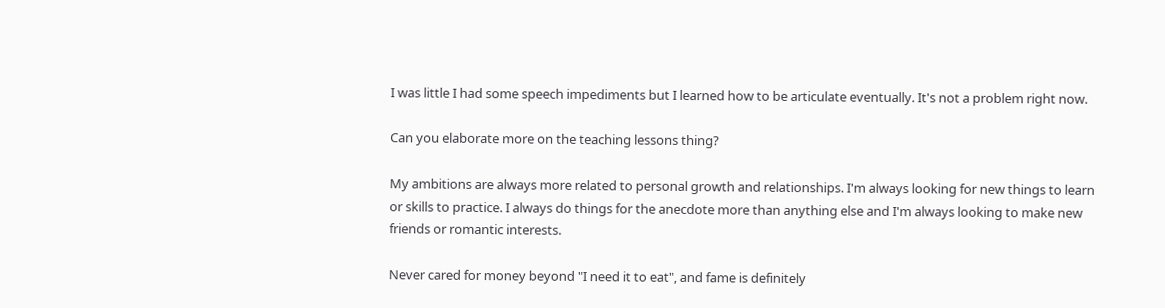I was little I had some speech impediments but I learned how to be articulate eventually. It's not a problem right now.

Can you elaborate more on the teaching lessons thing?

My ambitions are always more related to personal growth and relationships. I'm always looking for new things to learn or skills to practice. I always do things for the anecdote more than anything else and I'm always looking to make new friends or romantic interests.

Never cared for money beyond "I need it to eat", and fame is definitely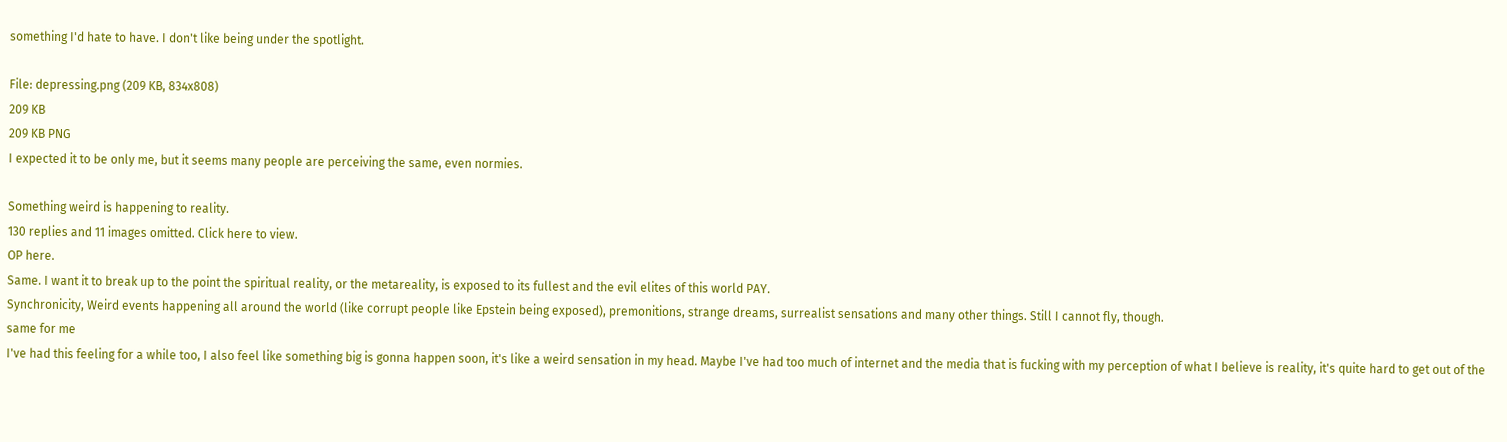something I'd hate to have. I don't like being under the spotlight.

File: depressing.png (209 KB, 834x808)
209 KB
209 KB PNG
I expected it to be only me, but it seems many people are perceiving the same, even normies.

Something weird is happening to reality.
130 replies and 11 images omitted. Click here to view.
OP here.
Same. I want it to break up to the point the spiritual reality, or the metareality, is exposed to its fullest and the evil elites of this world PAY.
Synchronicity, Weird events happening all around the world (like corrupt people like Epstein being exposed), premonitions, strange dreams, surrealist sensations and many other things. Still I cannot fly, though.
same for me
I've had this feeling for a while too, I also feel like something big is gonna happen soon, it's like a weird sensation in my head. Maybe I've had too much of internet and the media that is fucking with my perception of what I believe is reality, it's quite hard to get out of the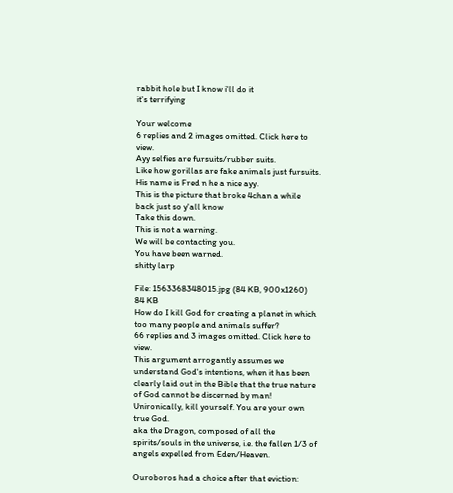rabbit hole but I know i'll do it
it's terrifying

Your welcome
6 replies and 2 images omitted. Click here to view.
Ayy selfies are fursuits/rubber suits.
Like how gorillas are fake animals just fursuits.
His name is Fred n he a nice ayy.
This is the picture that broke 4chan a while back just so y'all know
Take this down.
This is not a warning.
We will be contacting you.
You have been warned.
shitty larp

File: 1563368348015.jpg (84 KB, 900x1260)
84 KB
How do I kill God for creating a planet in which too many people and animals suffer?
66 replies and 3 images omitted. Click here to view.
This argument arrogantly assumes we understand God's intentions, when it has been clearly laid out in the Bible that the true nature of God cannot be discerned by man!
Unironically, kill yourself. You are your own true God.
aka the Dragon, composed of all the spirits/souls in the universe, i.e. the fallen 1/3 of angels expelled from Eden/Heaven.

Ouroboros had a choice after that eviction: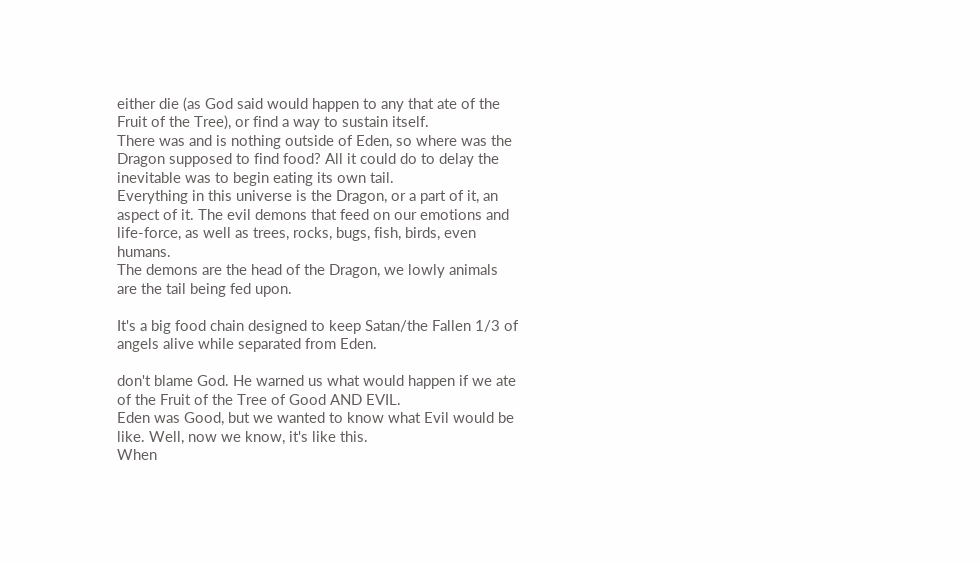either die (as God said would happen to any that ate of the Fruit of the Tree), or find a way to sustain itself.
There was and is nothing outside of Eden, so where was the Dragon supposed to find food? All it could do to delay the inevitable was to begin eating its own tail.
Everything in this universe is the Dragon, or a part of it, an aspect of it. The evil demons that feed on our emotions and life-force, as well as trees, rocks, bugs, fish, birds, even humans.
The demons are the head of the Dragon, we lowly animals are the tail being fed upon.

It's a big food chain designed to keep Satan/the Fallen 1/3 of angels alive while separated from Eden.

don't blame God. He warned us what would happen if we ate of the Fruit of the Tree of Good AND EVIL.
Eden was Good, but we wanted to know what Evil would be like. Well, now we know, it's like this.
When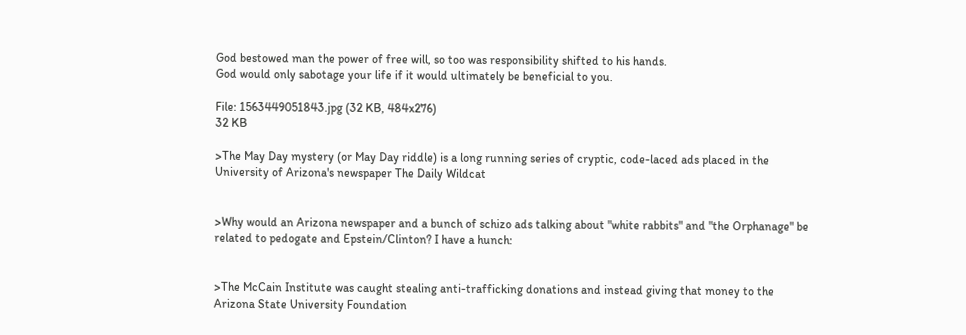God bestowed man the power of free will, so too was responsibility shifted to his hands.
God would only sabotage your life if it would ultimately be beneficial to you.

File: 1563449051843.jpg (32 KB, 484x276)
32 KB

>The May Day mystery (or May Day riddle) is a long running series of cryptic, code-laced ads placed in the University of Arizona's newspaper The Daily Wildcat


>Why would an Arizona newspaper and a bunch of schizo ads talking about "white rabbits" and "the Orphanage" be related to pedogate and Epstein/Clinton? I have a hunch:


>The McCain Institute was caught stealing anti-trafficking donations and instead giving that money to the Arizona State University Foundation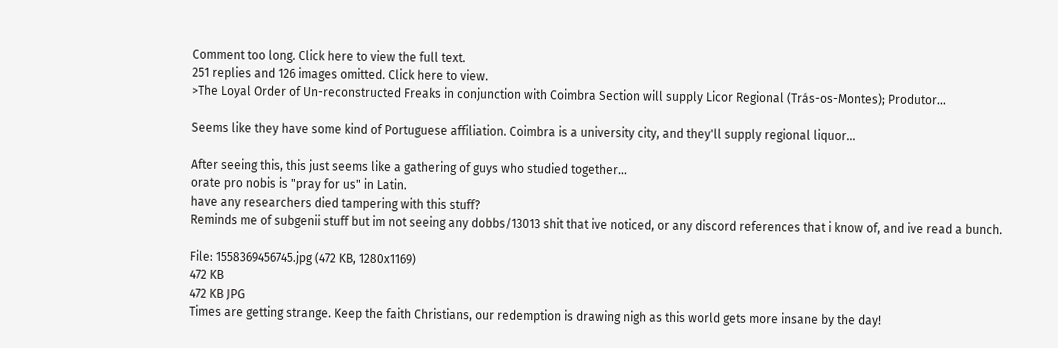Comment too long. Click here to view the full text.
251 replies and 126 images omitted. Click here to view.
>The Loyal Order of Un-reconstructed Freaks in conjunction with Coimbra Section will supply Licor Regional (Trás-os-Montes); Produtor...

Seems like they have some kind of Portuguese affiliation. Coimbra is a university city, and they'll supply regional liquor...

After seeing this, this just seems like a gathering of guys who studied together...
orate pro nobis is "pray for us" in Latin.
have any researchers died tampering with this stuff?
Reminds me of subgenii stuff but im not seeing any dobbs/13013 shit that ive noticed, or any discord references that i know of, and ive read a bunch.

File: 1558369456745.jpg (472 KB, 1280x1169)
472 KB
472 KB JPG
Times are getting strange. Keep the faith Christians, our redemption is drawing nigh as this world gets more insane by the day!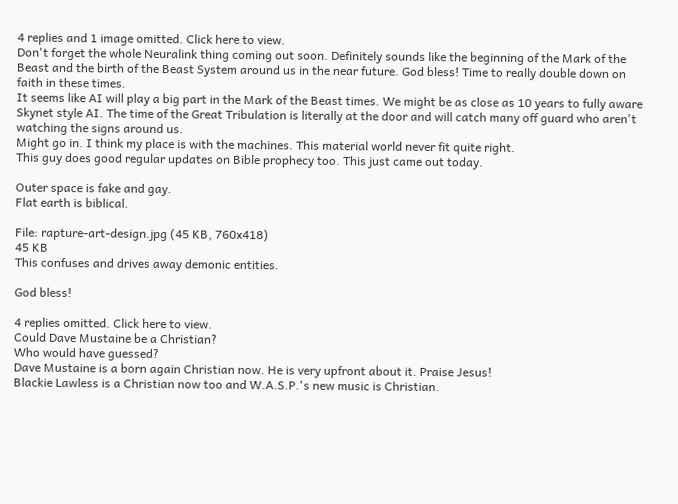4 replies and 1 image omitted. Click here to view.
Don't forget the whole Neuralink thing coming out soon. Definitely sounds like the beginning of the Mark of the Beast and the birth of the Beast System around us in the near future. God bless! Time to really double down on faith in these times.
It seems like AI will play a big part in the Mark of the Beast times. We might be as close as 10 years to fully aware Skynet style AI. The time of the Great Tribulation is literally at the door and will catch many off guard who aren't watching the signs around us.
Might go in. I think my place is with the machines. This material world never fit quite right.
This guy does good regular updates on Bible prophecy too. This just came out today.

Outer space is fake and gay.
Flat earth is biblical.

File: rapture-art-design.jpg (45 KB, 760x418)
45 KB
This confuses and drives away demonic entities.

God bless!

4 replies omitted. Click here to view.
Could Dave Mustaine be a Christian?
Who would have guessed?
Dave Mustaine is a born again Christian now. He is very upfront about it. Praise Jesus!
Blackie Lawless is a Christian now too and W.A.S.P.'s new music is Christian.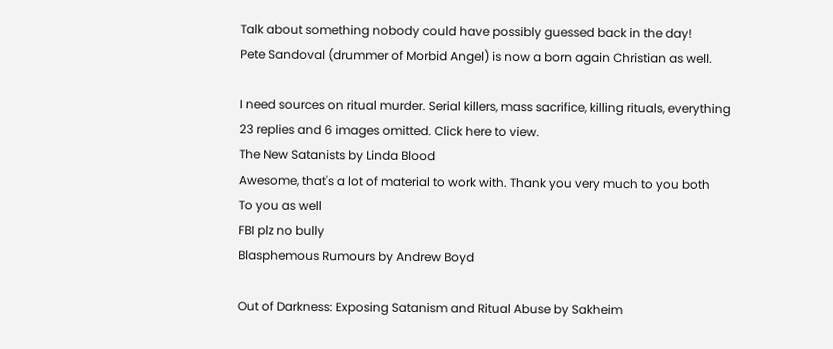Talk about something nobody could have possibly guessed back in the day!
Pete Sandoval (drummer of Morbid Angel) is now a born again Christian as well.

I need sources on ritual murder. Serial killers, mass sacrifice, killing rituals, everything
23 replies and 6 images omitted. Click here to view.
The New Satanists by Linda Blood
Awesome, that's a lot of material to work with. Thank you very much to you both
To you as well
FBI plz no bully
Blasphemous Rumours by Andrew Boyd

Out of Darkness: Exposing Satanism and Ritual Abuse by Sakheim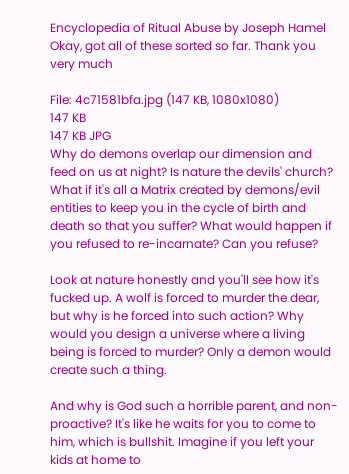Encyclopedia of Ritual Abuse by Joseph Hamel
Okay, got all of these sorted so far. Thank you very much

File: 4c71581bfa.jpg (147 KB, 1080x1080)
147 KB
147 KB JPG
Why do demons overlap our dimension and feed on us at night? Is nature the devils' church? What if it's all a Matrix created by demons/evil entities to keep you in the cycle of birth and death so that you suffer? What would happen if you refused to re-incarnate? Can you refuse?

Look at nature honestly and you'll see how it's fucked up. A wolf is forced to murder the dear, but why is he forced into such action? Why would you design a universe where a living being is forced to murder? Only a demon would create such a thing.

And why is God such a horrible parent, and non-proactive? It's like he waits for you to come to him, which is bullshit. Imagine if you left your kids at home to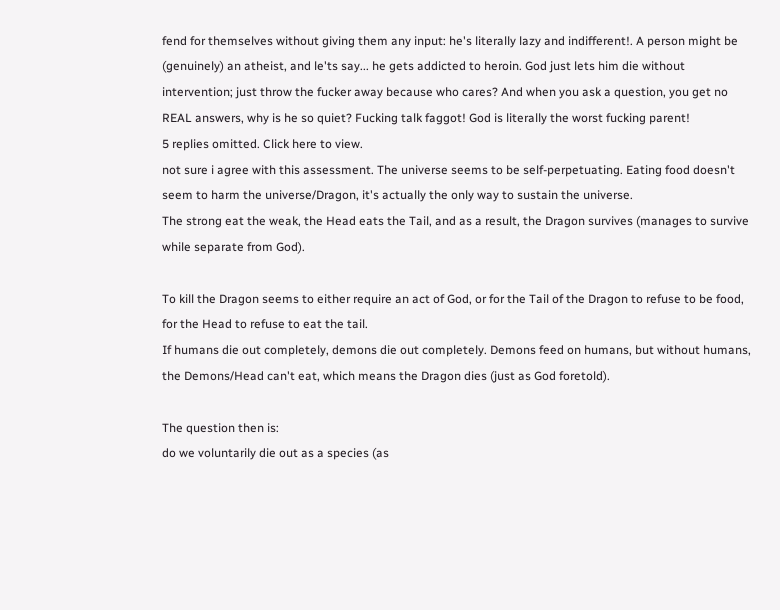fend for themselves without giving them any input: he's literally lazy and indifferent!. A person might be (genuinely) an atheist, and le'ts say... he gets addicted to heroin. God just lets him die without intervention; just throw the fucker away because who cares? And when you ask a question, you get no REAL answers, why is he so quiet? Fucking talk faggot! God is literally the worst fucking parent!
5 replies omitted. Click here to view.
not sure i agree with this assessment. The universe seems to be self-perpetuating. Eating food doesn't seem to harm the universe/Dragon, it's actually the only way to sustain the universe.
The strong eat the weak, the Head eats the Tail, and as a result, the Dragon survives (manages to survive while separate from God).

To kill the Dragon seems to either require an act of God, or for the Tail of the Dragon to refuse to be food, for the Head to refuse to eat the tail.
If humans die out completely, demons die out completely. Demons feed on humans, but without humans, the Demons/Head can't eat, which means the Dragon dies (just as God foretold).

The question then is:
do we voluntarily die out as a species (as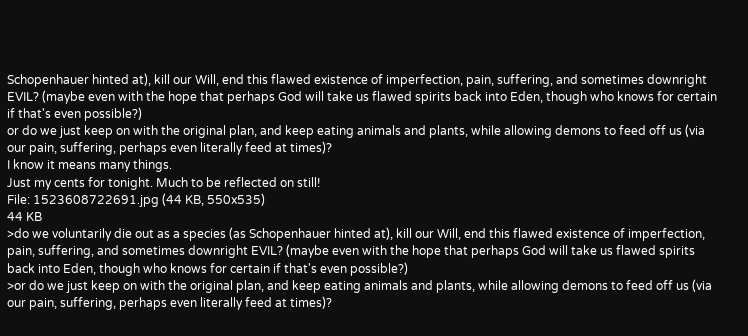Schopenhauer hinted at), kill our Will, end this flawed existence of imperfection, pain, suffering, and sometimes downright EVIL? (maybe even with the hope that perhaps God will take us flawed spirits back into Eden, though who knows for certain if that's even possible?)
or do we just keep on with the original plan, and keep eating animals and plants, while allowing demons to feed off us (via our pain, suffering, perhaps even literally feed at times)?
I know it means many things.
Just my cents for tonight. Much to be reflected on still!
File: 1523608722691.jpg (44 KB, 550x535)
44 KB
>do we voluntarily die out as a species (as Schopenhauer hinted at), kill our Will, end this flawed existence of imperfection, pain, suffering, and sometimes downright EVIL? (maybe even with the hope that perhaps God will take us flawed spirits back into Eden, though who knows for certain if that's even possible?)
>or do we just keep on with the original plan, and keep eating animals and plants, while allowing demons to feed off us (via our pain, suffering, perhaps even literally feed at times)?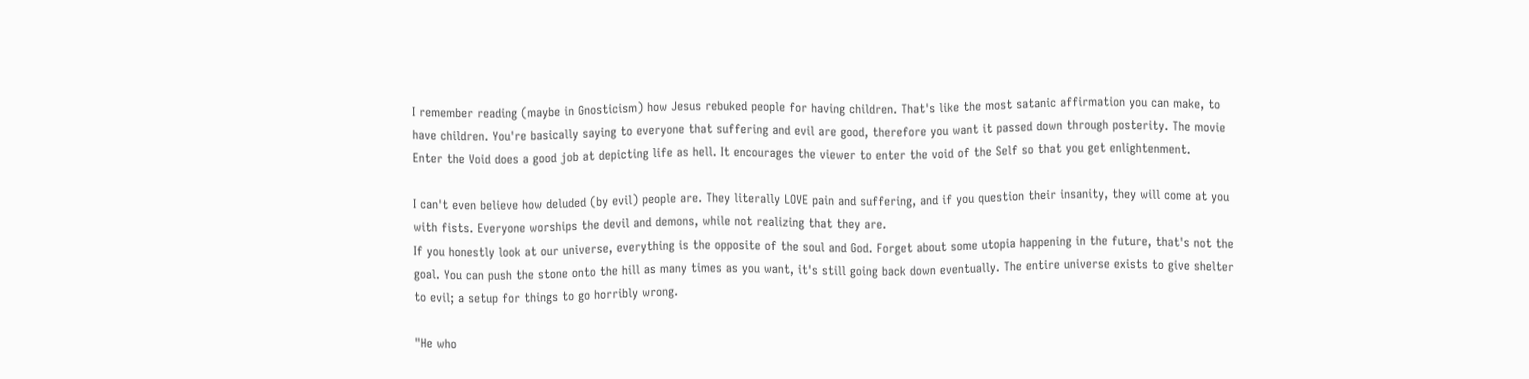I remember reading (maybe in Gnosticism) how Jesus rebuked people for having children. That's like the most satanic affirmation you can make, to have children. You're basically saying to everyone that suffering and evil are good, therefore you want it passed down through posterity. The movie Enter the Void does a good job at depicting life as hell. It encourages the viewer to enter the void of the Self so that you get enlightenment.

I can't even believe how deluded (by evil) people are. They literally LOVE pain and suffering, and if you question their insanity, they will come at you with fists. Everyone worships the devil and demons, while not realizing that they are.
If you honestly look at our universe, everything is the opposite of the soul and God. Forget about some utopia happening in the future, that's not the goal. You can push the stone onto the hill as many times as you want, it's still going back down eventually. The entire universe exists to give shelter to evil; a setup for things to go horribly wrong.

"He who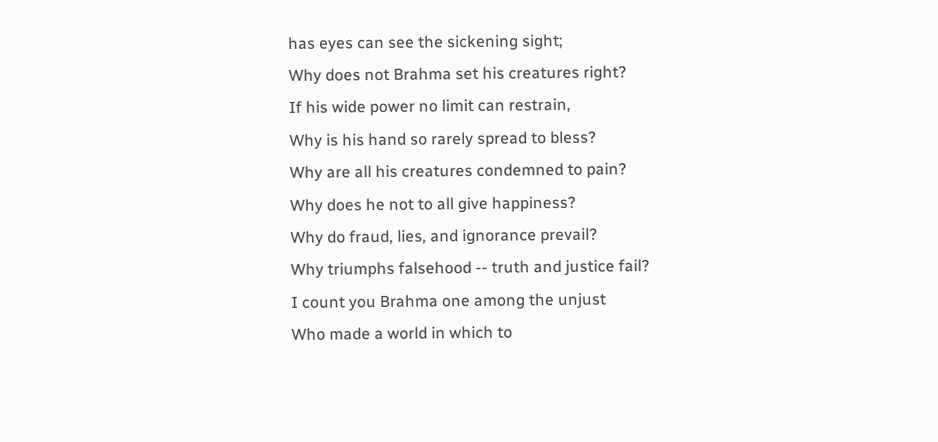has eyes can see the sickening sight;
Why does not Brahma set his creatures right?
If his wide power no limit can restrain,
Why is his hand so rarely spread to bless?
Why are all his creatures condemned to pain?
Why does he not to all give happiness?
Why do fraud, lies, and ignorance prevail?
Why triumphs falsehood -- truth and justice fail?
I count you Brahma one among the unjust
Who made a world in which to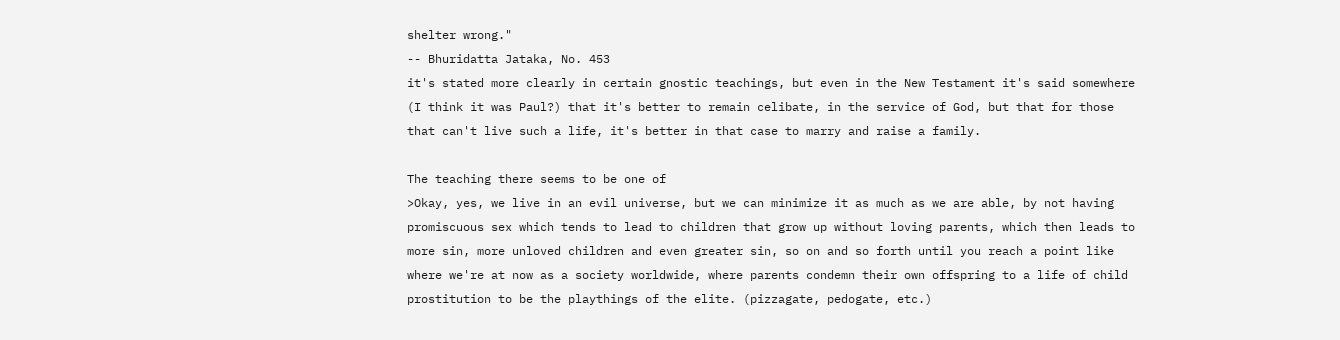shelter wrong."
-- Bhuridatta Jataka, No. 453
it's stated more clearly in certain gnostic teachings, but even in the New Testament it's said somewhere (I think it was Paul?) that it's better to remain celibate, in the service of God, but that for those that can't live such a life, it's better in that case to marry and raise a family.

The teaching there seems to be one of
>Okay, yes, we live in an evil universe, but we can minimize it as much as we are able, by not having promiscuous sex which tends to lead to children that grow up without loving parents, which then leads to more sin, more unloved children and even greater sin, so on and so forth until you reach a point like where we're at now as a society worldwide, where parents condemn their own offspring to a life of child prostitution to be the playthings of the elite. (pizzagate, pedogate, etc.)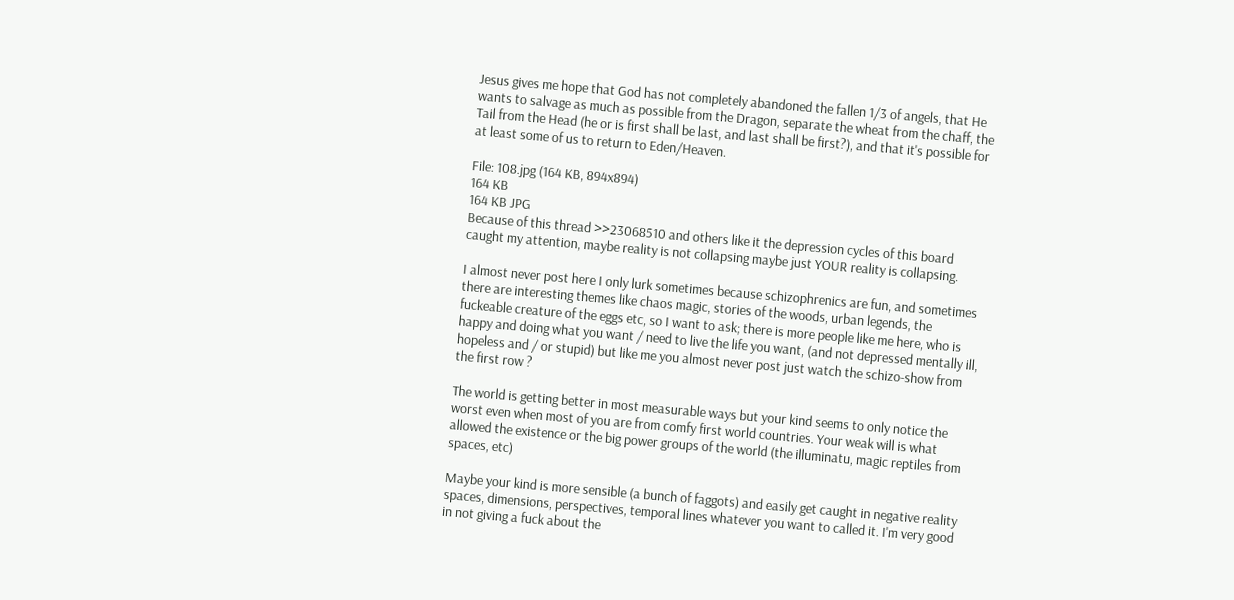Jesus gives me hope that God has not completely abandoned the fallen 1/3 of angels, that He wants to salvage as much as possible from the Dragon, separate the wheat from the chaff, the Tail from the Head (he or is first shall be last, and last shall be first?), and that it's possible for at least some of us to return to Eden/Heaven.

File: 108.jpg (164 KB, 894x894)
164 KB
164 KB JPG
Because of this thread >>23068510 and others like it the depression cycles of this board caught my attention, maybe reality is not collapsing maybe just YOUR reality is collapsing.

I almost never post here I only lurk sometimes because schizophrenics are fun, and sometimes there are interesting themes like chaos magic, stories of the woods, urban legends, the fuckeable creature of the eggs etc, so I want to ask; there is more people like me here, who is happy and doing what you want / need to live the life you want, (and not depressed mentally ill, hopeless and / or stupid) but like me you almost never post just watch the schizo-show from the first row ?

The world is getting better in most measurable ways but your kind seems to only notice the worst even when most of you are from comfy first world countries. Your weak will is what allowed the existence or the big power groups of the world (the illuminatu, magic reptiles from spaces, etc)

Maybe your kind is more sensible (a bunch of faggots) and easily get caught in negative reality spaces, dimensions, perspectives, temporal lines whatever you want to called it. I'm very good in not giving a fuck about the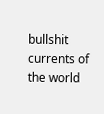bullshit currents of the world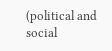(political and social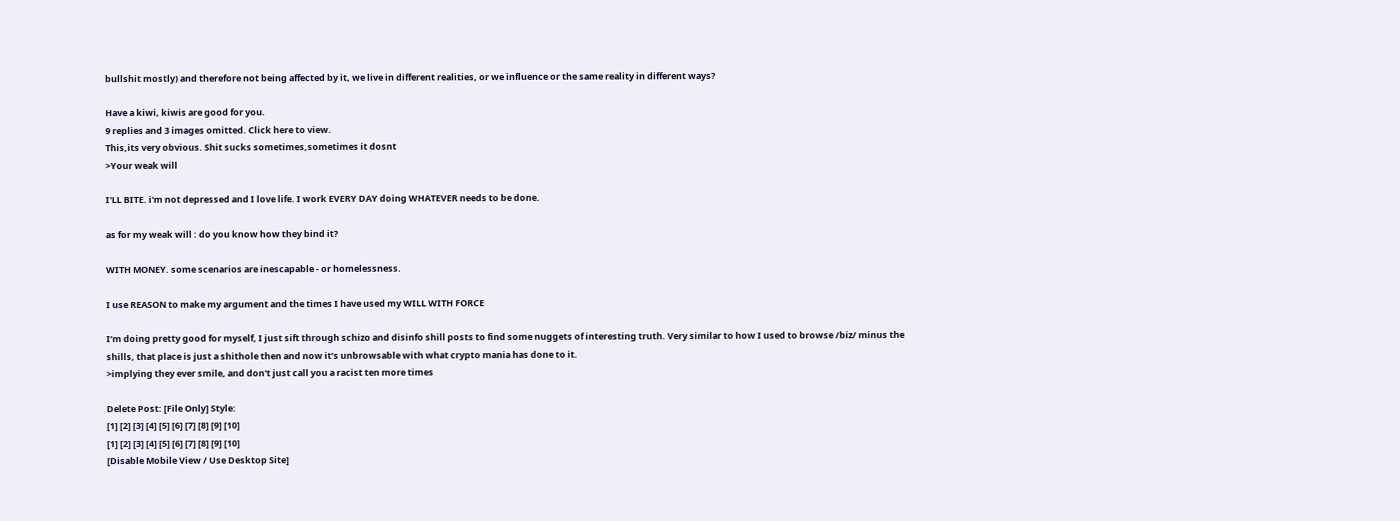bullshit mostly) and therefore not being affected by it, we live in different realities, or we influence or the same reality in different ways?

Have a kiwi, kiwis are good for you.
9 replies and 3 images omitted. Click here to view.
This,its very obvious. Shit sucks sometimes,sometimes it dosnt
>Your weak will

I'LL BITE. i'm not depressed and I love life. I work EVERY DAY doing WHATEVER needs to be done.

as for my weak will : do you know how they bind it?

WITH MONEY. some scenarios are inescapable - or homelessness.

I use REASON to make my argument and the times I have used my WILL WITH FORCE

I’m doing pretty good for myself, I just sift through schizo and disinfo shill posts to find some nuggets of interesting truth. Very similar to how I used to browse /biz/ minus the shills, that place is just a shithole then and now it’s unbrowsable with what crypto mania has done to it.
>implying they ever smile, and don't just call you a racist ten more times

Delete Post: [File Only] Style:
[1] [2] [3] [4] [5] [6] [7] [8] [9] [10]
[1] [2] [3] [4] [5] [6] [7] [8] [9] [10]
[Disable Mobile View / Use Desktop Site]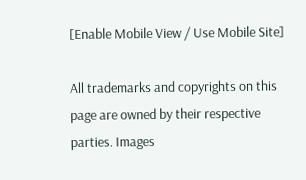[Enable Mobile View / Use Mobile Site]

All trademarks and copyrights on this page are owned by their respective parties. Images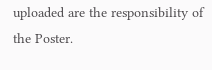uploaded are the responsibility of the Poster.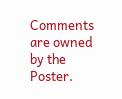Comments are owned by the Poster.